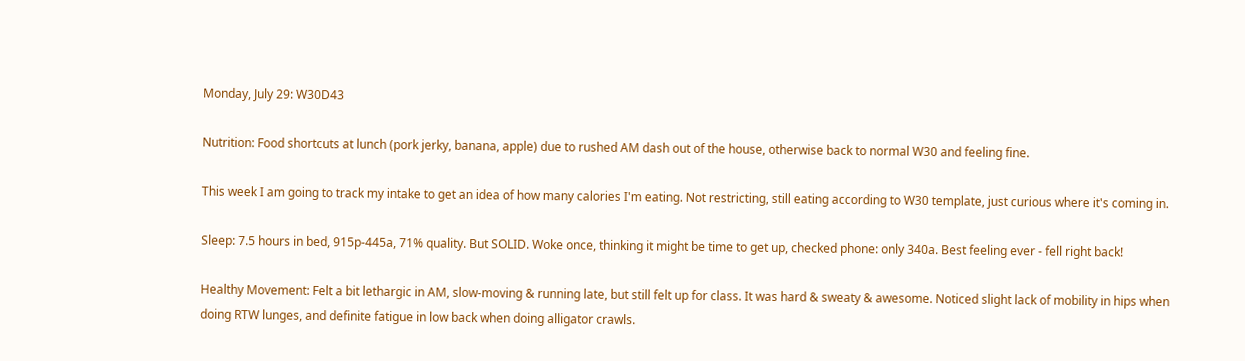Monday, July 29: W30D43

Nutrition: Food shortcuts at lunch (pork jerky, banana, apple) due to rushed AM dash out of the house, otherwise back to normal W30 and feeling fine.

This week I am going to track my intake to get an idea of how many calories I'm eating. Not restricting, still eating according to W30 template, just curious where it's coming in.

Sleep: 7.5 hours in bed, 915p-445a, 71% quality. But SOLID. Woke once, thinking it might be time to get up, checked phone: only 340a. Best feeling ever - fell right back!

Healthy Movement: Felt a bit lethargic in AM, slow-moving & running late, but still felt up for class. It was hard & sweaty & awesome. Noticed slight lack of mobility in hips when doing RTW lunges, and definite fatigue in low back when doing alligator crawls.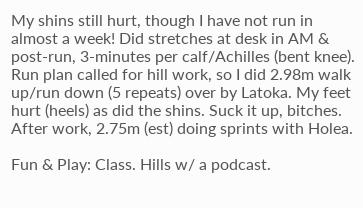My shins still hurt, though I have not run in almost a week! Did stretches at desk in AM & post-run, 3-minutes per calf/Achilles (bent knee). Run plan called for hill work, so I did 2.98m walk up/run down (5 repeats) over by Latoka. My feet hurt (heels) as did the shins. Suck it up, bitches. After work, 2.75m (est) doing sprints with Holea.

Fun & Play: Class. Hills w/ a podcast.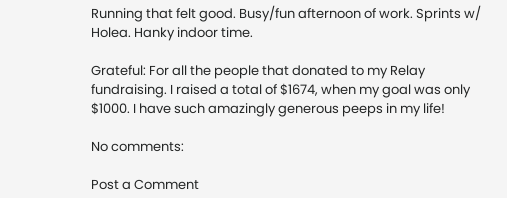Running that felt good. Busy/fun afternoon of work. Sprints w/ Holea. Hanky indoor time.

Grateful: For all the people that donated to my Relay fundraising. I raised a total of $1674, when my goal was only $1000. I have such amazingly generous peeps in my life!

No comments:

Post a Comment